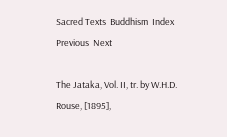Sacred Texts  Buddhism  Index  Previous  Next

The Jataka, Vol. II, tr. by W.H.D. Rouse, [1895],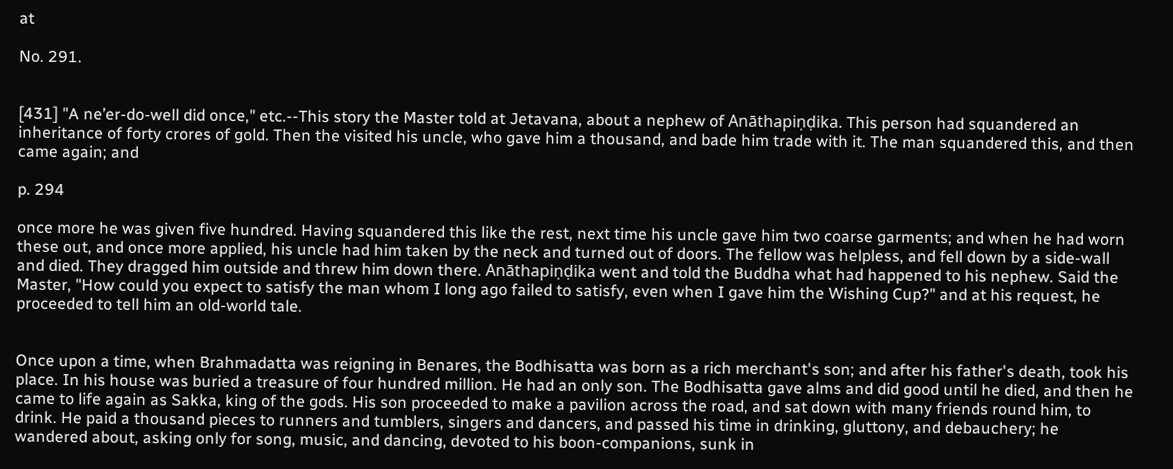at

No. 291.


[431] "A ne’er-do-well did once," etc.--This story the Master told at Jetavana, about a nephew of Anāthapiṇḍika. This person had squandered an inheritance of forty crores of gold. Then the visited his uncle, who gave him a thousand, and bade him trade with it. The man squandered this, and then came again; and

p. 294

once more he was given five hundred. Having squandered this like the rest, next time his uncle gave him two coarse garments; and when he had worn these out, and once more applied, his uncle had him taken by the neck and turned out of doors. The fellow was helpless, and fell down by a side-wall and died. They dragged him outside and threw him down there. Anāthapiṇḍika went and told the Buddha what had happened to his nephew. Said the Master, "How could you expect to satisfy the man whom I long ago failed to satisfy, even when I gave him the Wishing Cup?" and at his request, he proceeded to tell him an old-world tale.


Once upon a time, when Brahmadatta was reigning in Benares, the Bodhisatta was born as a rich merchant's son; and after his father's death, took his place. In his house was buried a treasure of four hundred million. He had an only son. The Bodhisatta gave alms and did good until he died, and then he came to life again as Sakka, king of the gods. His son proceeded to make a pavilion across the road, and sat down with many friends round him, to drink. He paid a thousand pieces to runners and tumblers, singers and dancers, and passed his time in drinking, gluttony, and debauchery; he wandered about, asking only for song, music, and dancing, devoted to his boon-companions, sunk in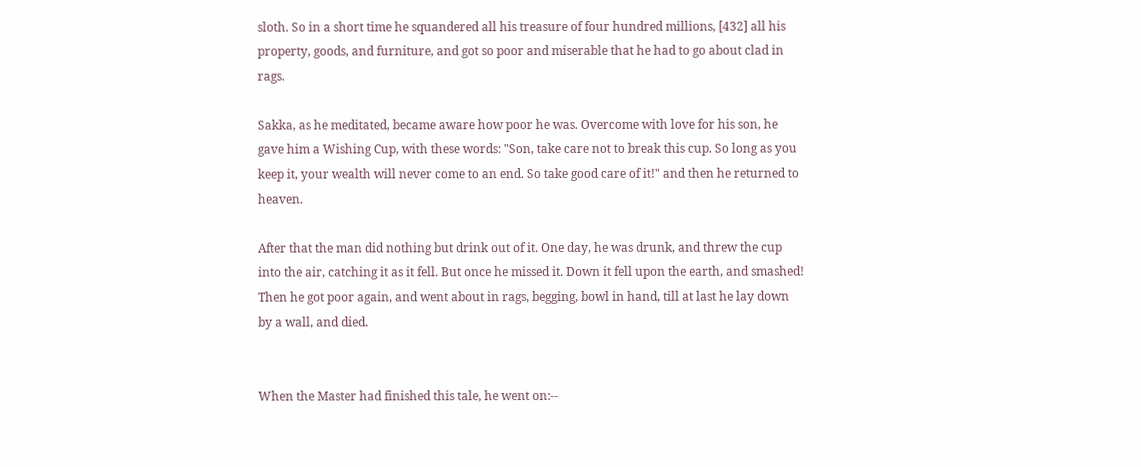sloth. So in a short time he squandered all his treasure of four hundred millions, [432] all his property, goods, and furniture, and got so poor and miserable that he had to go about clad in rags.

Sakka, as he meditated, became aware how poor he was. Overcome with love for his son, he gave him a Wishing Cup, with these words: "Son, take care not to break this cup. So long as you keep it, your wealth will never come to an end. So take good care of it!" and then he returned to heaven.

After that the man did nothing but drink out of it. One day, he was drunk, and threw the cup into the air, catching it as it fell. But once he missed it. Down it fell upon the earth, and smashed! Then he got poor again, and went about in rags, begging, bowl in hand, till at last he lay down by a wall, and died.


When the Master had finished this tale, he went on:--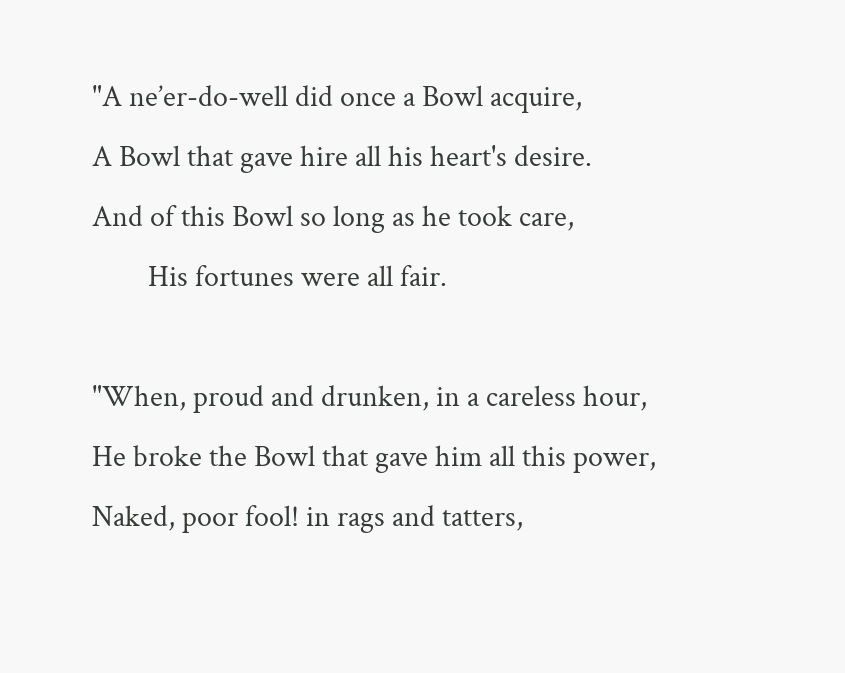"A ne’er-do-well did once a Bowl acquire,
A Bowl that gave hire all his heart's desire.
And of this Bowl so long as he took care,
        His fortunes were all fair.

"When, proud and drunken, in a careless hour,
He broke the Bowl that gave him all this power,
Naked, poor fool! in rags and tatters,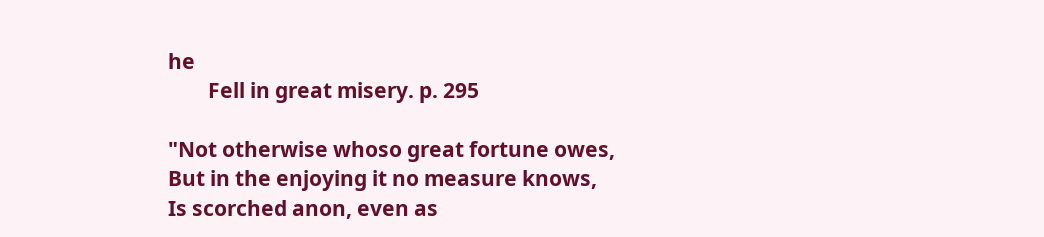he
        Fell in great misery. p. 295

"Not otherwise whoso great fortune owes,
But in the enjoying it no measure knows,
Is scorched anon, even as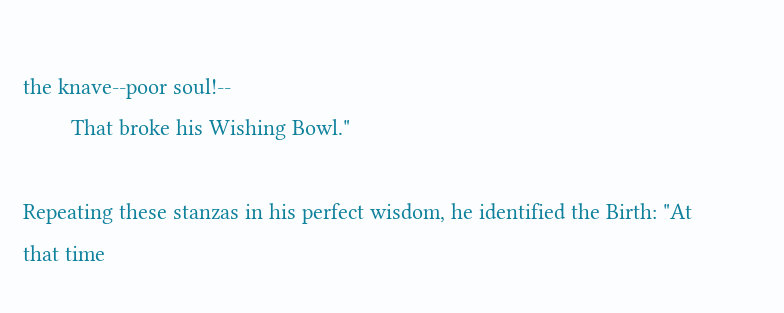the knave--poor soul!--
        That broke his Wishing Bowl."

Repeating these stanzas in his perfect wisdom, he identified the Birth: "At that time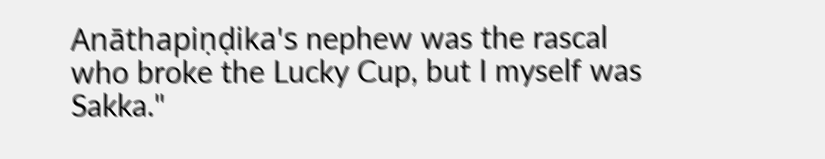Anāthapiṇḍika's nephew was the rascal who broke the Lucky Cup, but I myself was Sakka."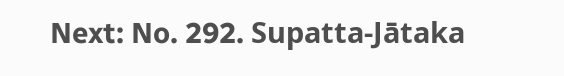Next: No. 292. Supatta-Jātaka